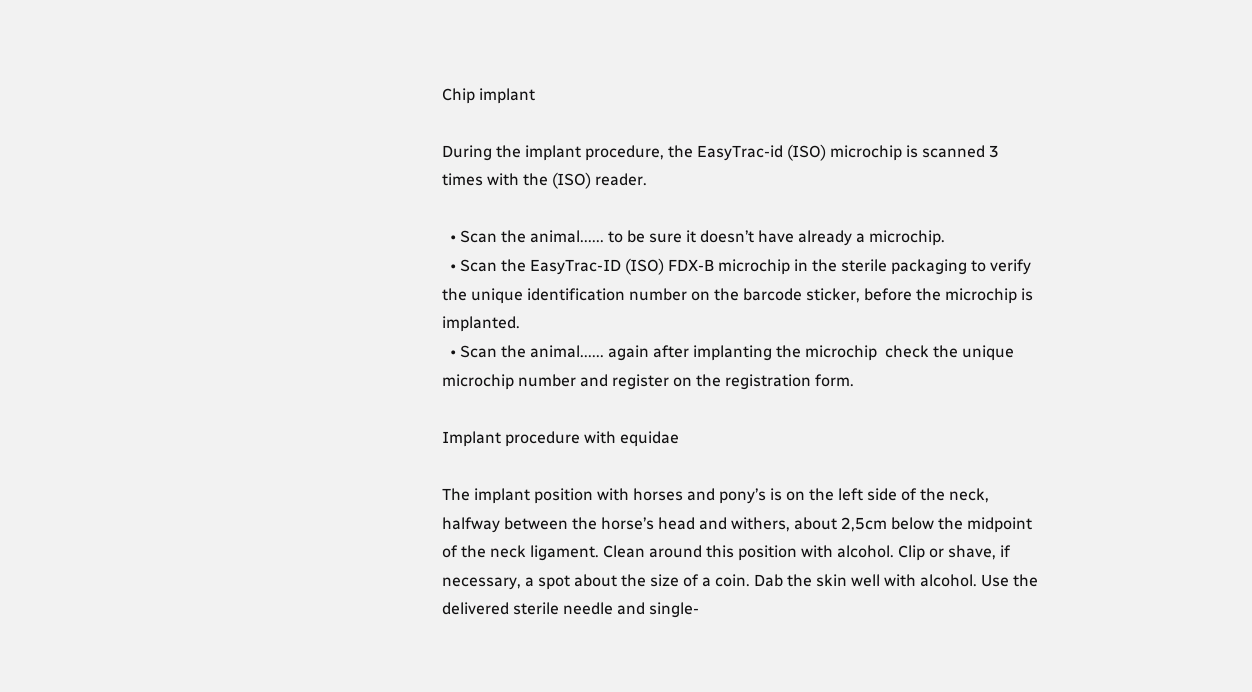Chip implant

During the implant procedure, the EasyTrac-id (ISO) microchip is scanned 3 times with the (ISO) reader.

  • Scan the animal...... to be sure it doesn’t have already a microchip.
  • Scan the EasyTrac-ID (ISO) FDX-B microchip in the sterile packaging to verify the unique identification number on the barcode sticker, before the microchip is implanted.
  • Scan the animal...... again after implanting the microchip  check the unique microchip number and register on the registration form.

Implant procedure with equidae

The implant position with horses and pony’s is on the left side of the neck, halfway between the horse’s head and withers, about 2,5cm below the midpoint of the neck ligament. Clean around this position with alcohol. Clip or shave, if necessary, a spot about the size of a coin. Dab the skin well with alcohol. Use the delivered sterile needle and single-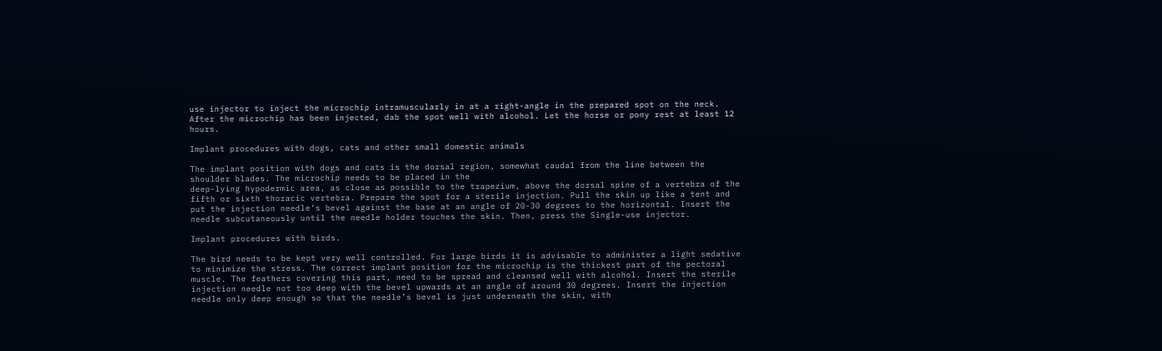use injector to inject the microchip intramuscularly in at a right-angle in the prepared spot on the neck. After the microchip has been injected, dab the spot well with alcohol. Let the horse or pony rest at least 12 hours.

Implant procedures with dogs, cats and other small domestic animals

The implant position with dogs and cats is the dorsal region, somewhat caudal from the line between the shoulder blades. The microchip needs to be placed in the
deep-lying hypodermic area, as close as possible to the trapezium, above the dorsal spine of a vertebra of the fifth or sixth thoracic vertebra. Prepare the spot for a sterile injection. Pull the skin up like a tent and put the injection needle’s bevel against the base at an angle of 20-30 degrees to the horizontal. Insert the needle subcutaneously until the needle holder touches the skin. Then, press the Single-use injector.

Implant procedures with birds.

The bird needs to be kept very well controlled. For large birds it is advisable to administer a light sedative to minimize the stress. The correct implant position for the microchip is the thickest part of the pectoral muscle. The feathers covering this part, need to be spread and cleansed well with alcohol. Insert the sterile injection needle not too deep with the bevel upwards at an angle of around 30 degrees. Insert the injection needle only deep enough so that the needle’s bevel is just underneath the skin, with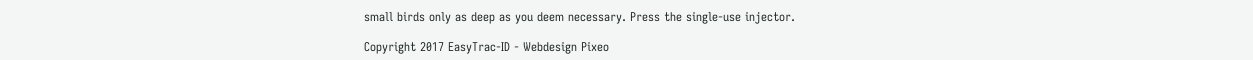small birds only as deep as you deem necessary. Press the single-use injector.

Copyright 2017 EasyTrac-ID - Webdesign Pixeo